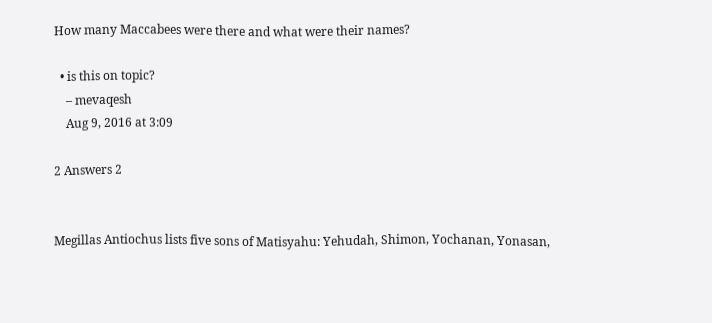How many Maccabees were there and what were their names?

  • is this on topic?
    – mevaqesh
    Aug 9, 2016 at 3:09

2 Answers 2


Megillas Antiochus lists five sons of Matisyahu: Yehudah, Shimon, Yochanan, Yonasan,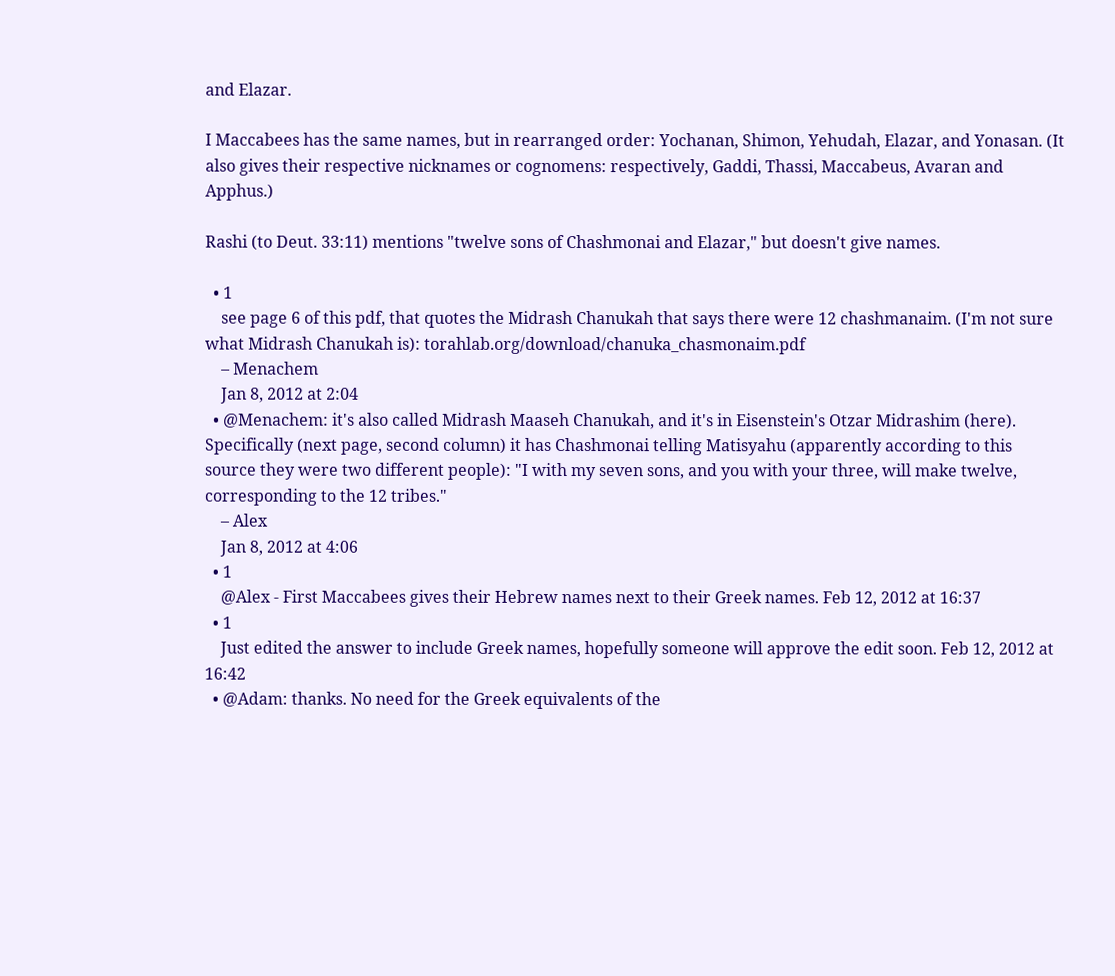and Elazar.

I Maccabees has the same names, but in rearranged order: Yochanan, Shimon, Yehudah, Elazar, and Yonasan. (It also gives their respective nicknames or cognomens: respectively, Gaddi, Thassi, Maccabeus, Avaran and Apphus.)

Rashi (to Deut. 33:11) mentions "twelve sons of Chashmonai and Elazar," but doesn't give names.

  • 1
    see page 6 of this pdf, that quotes the Midrash Chanukah that says there were 12 chashmanaim. (I'm not sure what Midrash Chanukah is): torahlab.org/download/chanuka_chasmonaim.pdf
    – Menachem
    Jan 8, 2012 at 2:04
  • @Menachem: it's also called Midrash Maaseh Chanukah, and it's in Eisenstein's Otzar Midrashim (here). Specifically (next page, second column) it has Chashmonai telling Matisyahu (apparently according to this source they were two different people): "I with my seven sons, and you with your three, will make twelve, corresponding to the 12 tribes."
    – Alex
    Jan 8, 2012 at 4:06
  • 1
    @Alex - First Maccabees gives their Hebrew names next to their Greek names. Feb 12, 2012 at 16:37
  • 1
    Just edited the answer to include Greek names, hopefully someone will approve the edit soon. Feb 12, 2012 at 16:42
  • @Adam: thanks. No need for the Greek equivalents of the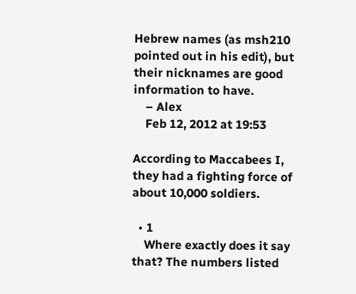Hebrew names (as msh210 pointed out in his edit), but their nicknames are good information to have.
    – Alex
    Feb 12, 2012 at 19:53

According to Maccabees I, they had a fighting force of about 10,000 soldiers.

  • 1
    Where exactly does it say that? The numbers listed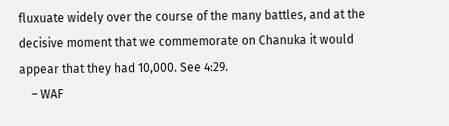fluxuate widely over the course of the many battles, and at the decisive moment that we commemorate on Chanuka it would appear that they had 10,000. See 4:29.
    – WAF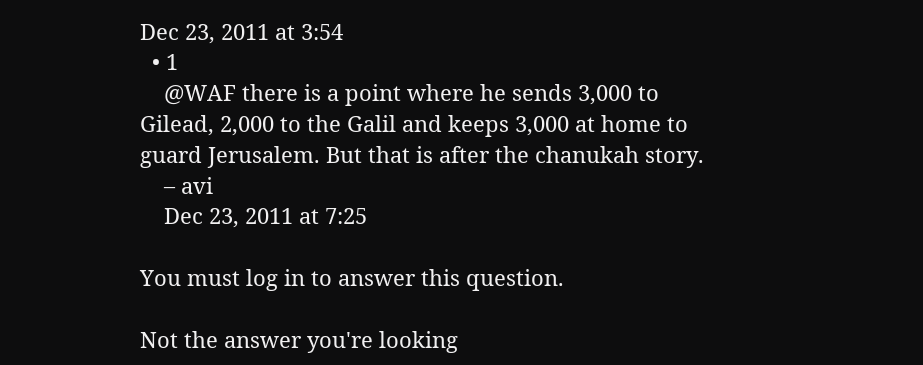Dec 23, 2011 at 3:54
  • 1
    @WAF there is a point where he sends 3,000 to Gilead, 2,000 to the Galil and keeps 3,000 at home to guard Jerusalem. But that is after the chanukah story.
    – avi
    Dec 23, 2011 at 7:25

You must log in to answer this question.

Not the answer you're looking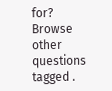for? Browse other questions tagged .